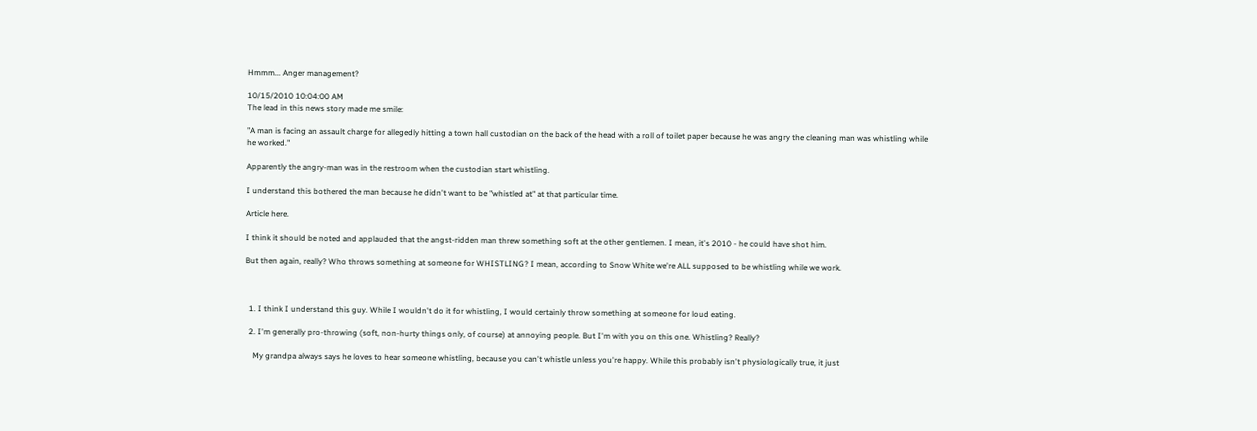Hmmm... Anger management?

10/15/2010 10:04:00 AM
The lead in this news story made me smile:

"A man is facing an assault charge for allegedly hitting a town hall custodian on the back of the head with a roll of toilet paper because he was angry the cleaning man was whistling while he worked."

Apparently the angry-man was in the restroom when the custodian start whistling.

I understand this bothered the man because he didn't want to be "whistled at" at that particular time.

Article here.

I think it should be noted and applauded that the angst-ridden man threw something soft at the other gentlemen. I mean, it's 2010 - he could have shot him.

But then again, really? Who throws something at someone for WHISTLING? I mean, according to Snow White we're ALL supposed to be whistling while we work.



  1. I think I understand this guy. While I wouldn't do it for whistling, I would certainly throw something at someone for loud eating.

  2. I'm generally pro-throwing (soft, non-hurty things only, of course) at annoying people. But I'm with you on this one. Whistling? Really?

    My grandpa always says he loves to hear someone whistling, because you can't whistle unless you're happy. While this probably isn't physiologically true, it just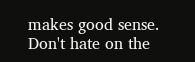makes good sense. Don't hate on the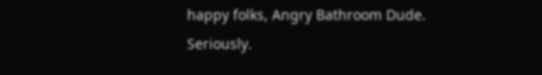happy folks, Angry Bathroom Dude. Seriously.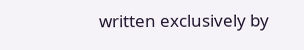written exclusively by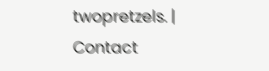twopretzels. | Contact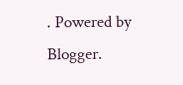. Powered by Blogger.